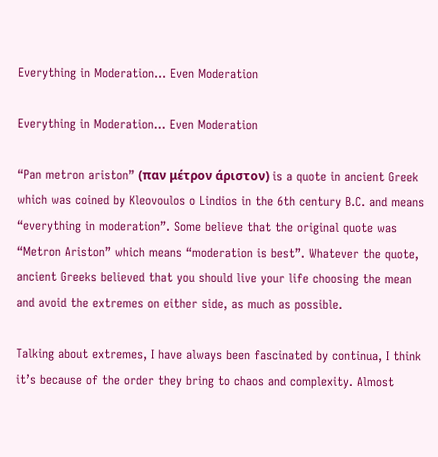Everything in Moderation… Even Moderation

Everything in Moderation… Even Moderation

“Pan metron ariston” (παν μέτρον άριστον) is a quote in ancient Greek which was coined by Kleovoulos o Lindios in the 6th century B.C. and means “everything in moderation”. Some believe that the original quote was “Metron Ariston” which means “moderation is best”. Whatever the quote, ancient Greeks believed that you should live your life choosing the mean and avoid the extremes on either side, as much as possible.

Talking about extremes, I have always been fascinated by continua, I think it’s because of the order they bring to chaos and complexity. Almost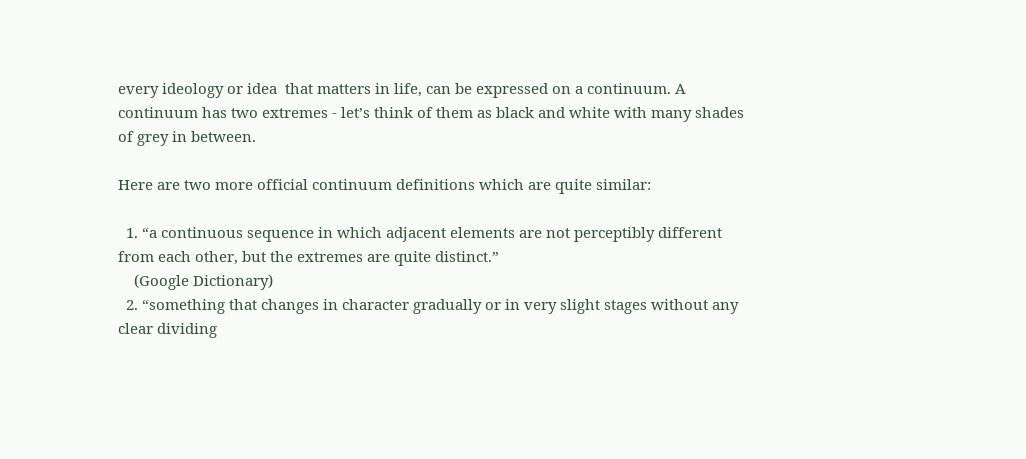every ideology or idea  that matters in life, can be expressed on a continuum. A continuum has two extremes - let’s think of them as black and white with many shades of grey in between.

Here are two more official continuum definitions which are quite similar:

  1. “a continuous sequence in which adjacent elements are not perceptibly different from each other, but the extremes are quite distinct.”
    (Google Dictionary)
  2. “something that changes in character gradually or in very slight stages without any clear dividing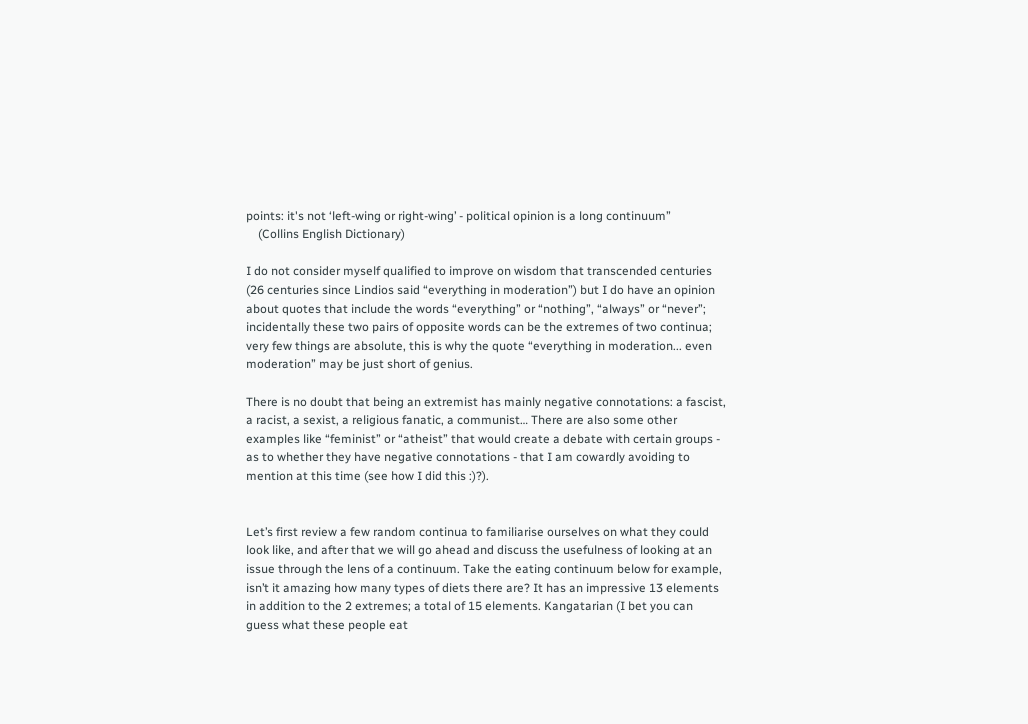points: it's not ‘left-wing or right-wing’ - political opinion is a long continuum”
    (Collins English Dictionary)

I do not consider myself qualified to improve on wisdom that transcended centuries (26 centuries since Lindios said “everything in moderation”) but I do have an opinion about quotes that include the words “everything” or “nothing”, “always” or “never”; incidentally these two pairs of opposite words can be the extremes of two continua; very few things are absolute, this is why the quote “everything in moderation... even moderation” may be just short of genius.

There is no doubt that being an extremist has mainly negative connotations: a fascist, a racist, a sexist, a religious fanatic, a communist… There are also some other examples like “feminist” or “atheist” that would create a debate with certain groups - as to whether they have negative connotations - that I am cowardly avoiding to mention at this time (see how I did this :)?).


Let’s first review a few random continua to familiarise ourselves on what they could look like, and after that we will go ahead and discuss the usefulness of looking at an issue through the lens of a continuum. Take the eating continuum below for example, isn’t it amazing how many types of diets there are? It has an impressive 13 elements in addition to the 2 extremes; a total of 15 elements. Kangatarian (I bet you can guess what these people eat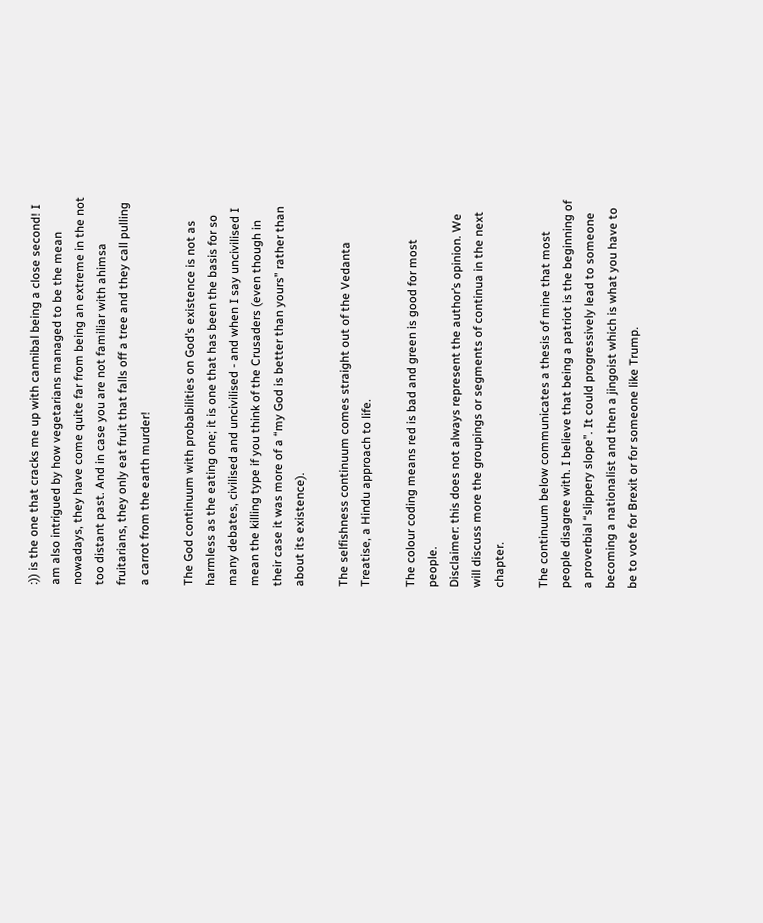:)) is the one that cracks me up with cannibal being a close second! I am also intrigued by how vegetarians managed to be the mean nowadays, they have come quite far from being an extreme in the not too distant past. And in case you are not familiar with ahimsa fruitarians, they only eat fruit that falls off a tree and they call pulling a carrot from the earth murder!

The God continuum with probabilities on God’s existence is not as harmless as the eating one; it is one that has been the basis for so many debates, civilised and uncivilised - and when I say uncivilised I mean the killing type if you think of the Crusaders (even though in their case it was more of a “my God is better than yours” rather than about its existence).

The selfishness continuum comes straight out of the Vedanta Treatise, a Hindu approach to life.

The colour coding means red is bad and green is good for most people.
Disclaimer: this does not always represent the author’s opinion. We will discuss more the groupings or segments of continua in the next chapter.

The continuum below communicates a thesis of mine that most people disagree with. I believe that being a patriot is the beginning of a proverbial “slippery slope”. It could progressively lead to someone becoming a nationalist and then a jingoist which is what you have to be to vote for Brexit or for someone like Trump.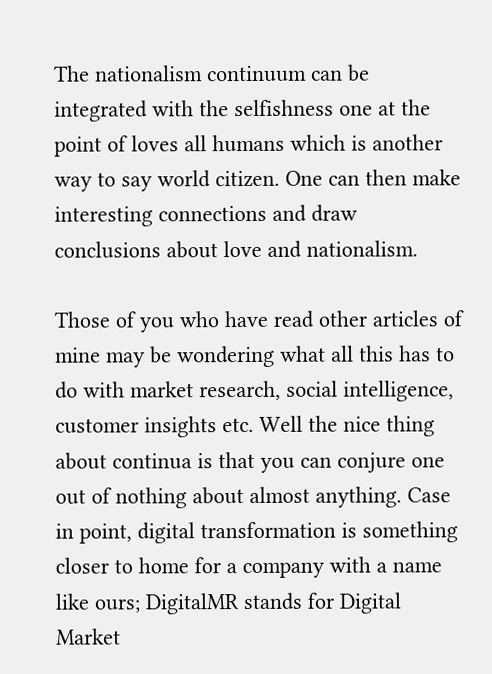The nationalism continuum can be integrated with the selfishness one at the point of loves all humans which is another way to say world citizen. One can then make interesting connections and draw conclusions about love and nationalism.

Those of you who have read other articles of mine may be wondering what all this has to do with market research, social intelligence, customer insights etc. Well the nice thing about continua is that you can conjure one out of nothing about almost anything. Case in point, digital transformation is something closer to home for a company with a name like ours; DigitalMR stands for Digital Market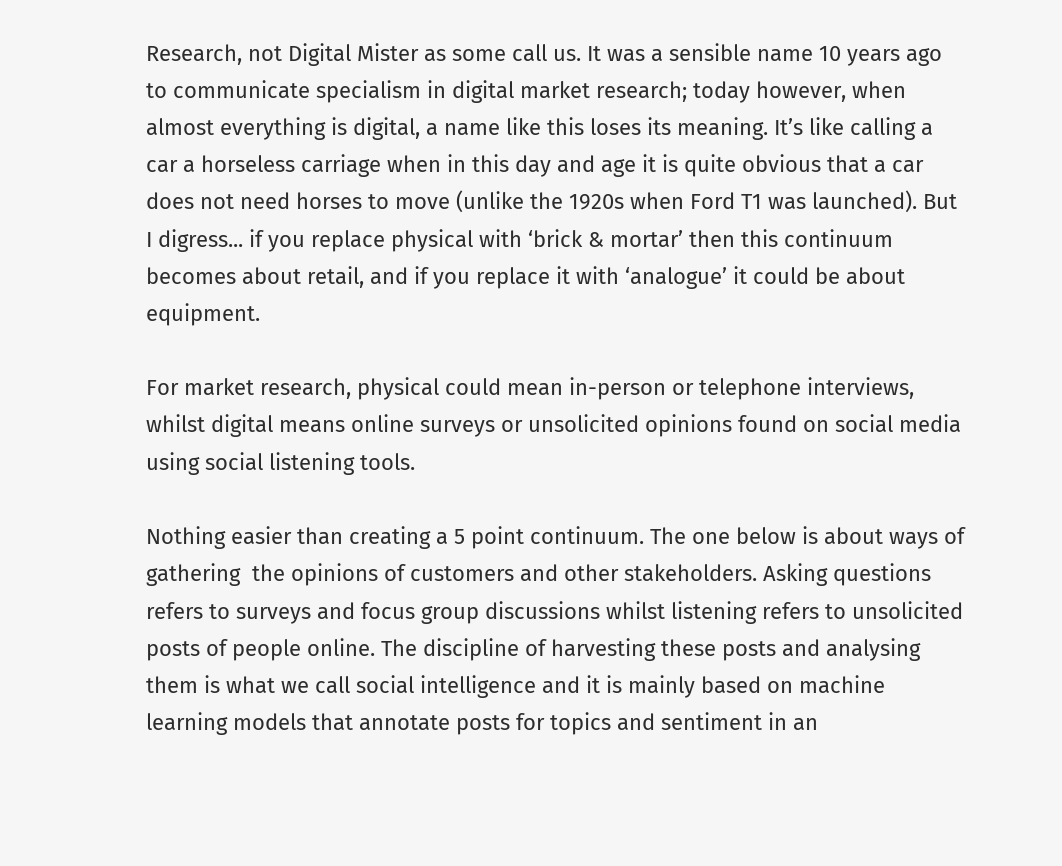Research, not Digital Mister as some call us. It was a sensible name 10 years ago to communicate specialism in digital market research; today however, when almost everything is digital, a name like this loses its meaning. It’s like calling a car a horseless carriage when in this day and age it is quite obvious that a car does not need horses to move (unlike the 1920s when Ford T1 was launched). But I digress... if you replace physical with ‘brick & mortar’ then this continuum becomes about retail, and if you replace it with ‘analogue’ it could be about equipment.

For market research, physical could mean in-person or telephone interviews, whilst digital means online surveys or unsolicited opinions found on social media using social listening tools.

Nothing easier than creating a 5 point continuum. The one below is about ways of gathering  the opinions of customers and other stakeholders. Asking questions refers to surveys and focus group discussions whilst listening refers to unsolicited posts of people online. The discipline of harvesting these posts and analysing them is what we call social intelligence and it is mainly based on machine learning models that annotate posts for topics and sentiment in an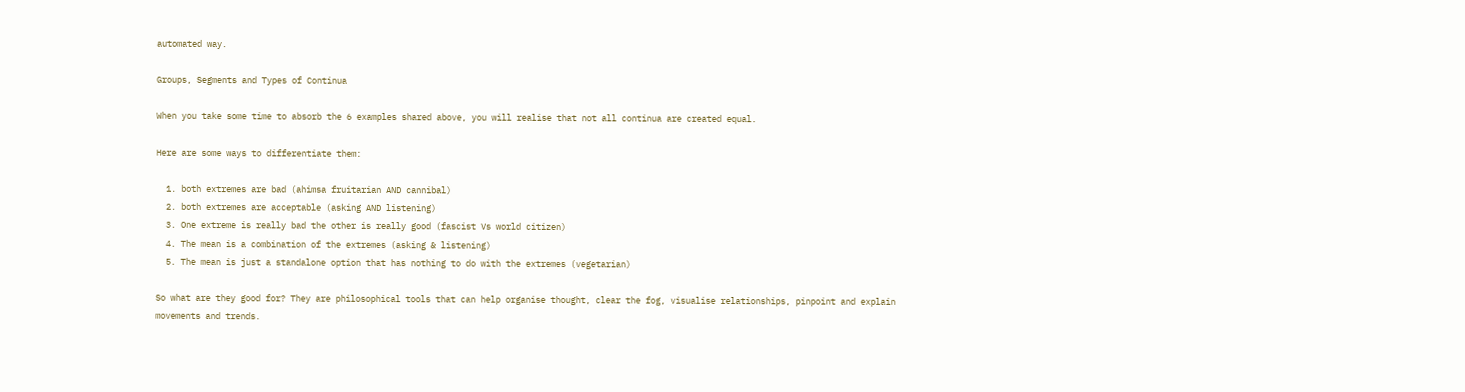automated way.

Groups, Segments and Types of Continua

When you take some time to absorb the 6 examples shared above, you will realise that not all continua are created equal.

Here are some ways to differentiate them:

  1. both extremes are bad (ahimsa fruitarian AND cannibal)
  2. both extremes are acceptable (asking AND listening)
  3. One extreme is really bad the other is really good (fascist Vs world citizen)
  4. The mean is a combination of the extremes (asking & listening)
  5. The mean is just a standalone option that has nothing to do with the extremes (vegetarian)

So what are they good for? They are philosophical tools that can help organise thought, clear the fog, visualise relationships, pinpoint and explain movements and trends.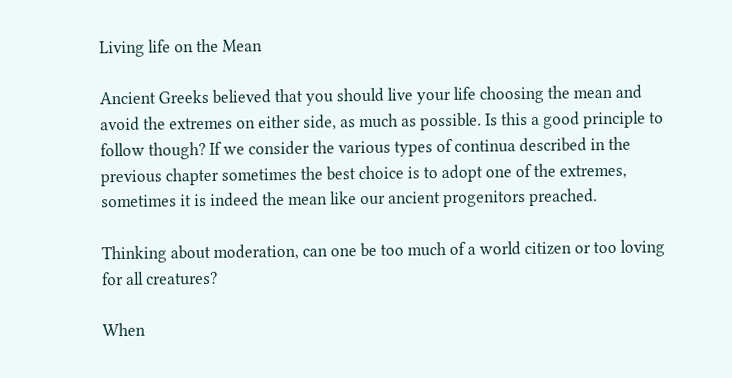Living life on the Mean

Ancient Greeks believed that you should live your life choosing the mean and avoid the extremes on either side, as much as possible. Is this a good principle to follow though? If we consider the various types of continua described in the previous chapter sometimes the best choice is to adopt one of the extremes, sometimes it is indeed the mean like our ancient progenitors preached.

Thinking about moderation, can one be too much of a world citizen or too loving for all creatures?

When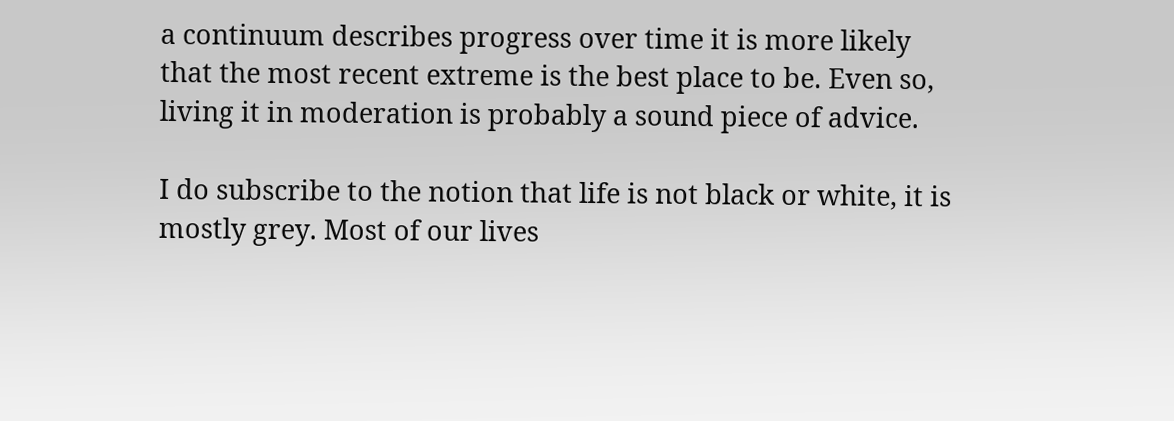a continuum describes progress over time it is more likely that the most recent extreme is the best place to be. Even so, living it in moderation is probably a sound piece of advice.

I do subscribe to the notion that life is not black or white, it is mostly grey. Most of our lives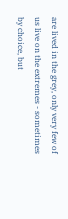are lived in the grey, only very few of us live on the extremes - sometimes by choice, but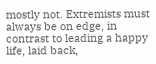mostly not. Extremists must always be on edge, in contrast to leading a happy life, laid back,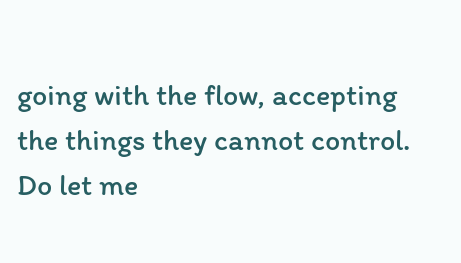going with the flow, accepting the things they cannot control. Do let me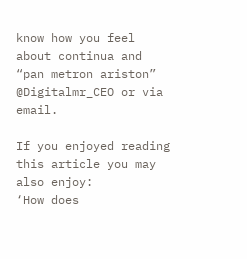know how you feel about continua and “pan metron ariston” @Digitalmr_CEO or via email.

If you enjoyed reading this article you may also enjoy:
‘How does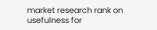market research rank on usefulness for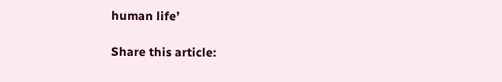human life’

Share this article: